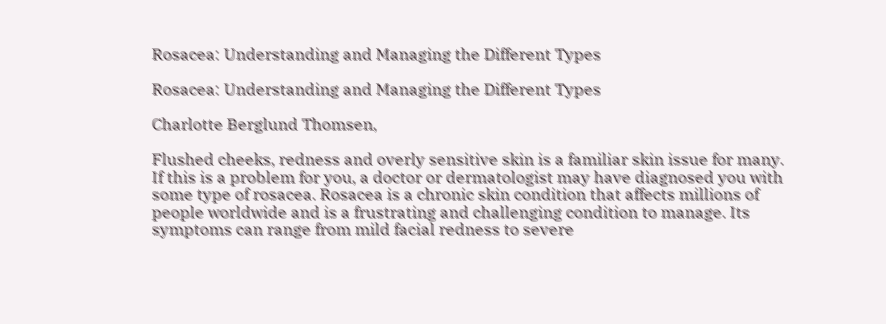Rosacea: Understanding and Managing the Different Types

Rosacea: Understanding and Managing the Different Types

Charlotte Berglund Thomsen,

Flushed cheeks, redness and overly sensitive skin is a familiar skin issue for many. If this is a problem for you, a doctor or dermatologist may have diagnosed you with some type of rosacea. Rosacea is a chronic skin condition that affects millions of people worldwide and is a frustrating and challenging condition to manage. Its symptoms can range from mild facial redness to severe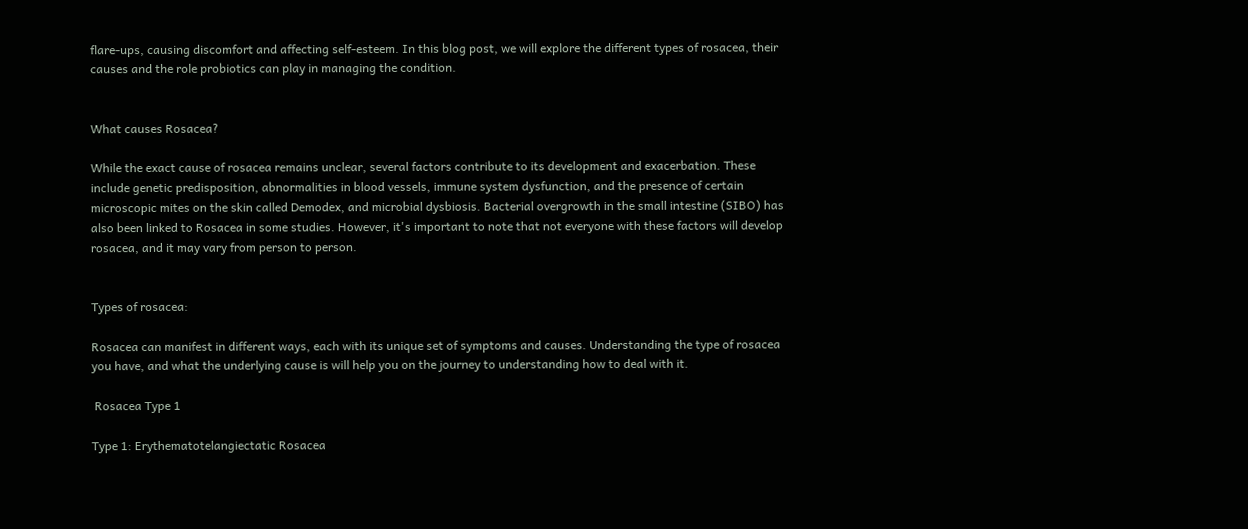flare-ups, causing discomfort and affecting self-esteem. In this blog post, we will explore the different types of rosacea, their causes and the role probiotics can play in managing the condition.


What causes Rosacea?

While the exact cause of rosacea remains unclear, several factors contribute to its development and exacerbation. These include genetic predisposition, abnormalities in blood vessels, immune system dysfunction, and the presence of certain microscopic mites on the skin called Demodex, and microbial dysbiosis. Bacterial overgrowth in the small intestine (SIBO) has also been linked to Rosacea in some studies. However, it's important to note that not everyone with these factors will develop rosacea, and it may vary from person to person.


Types of rosacea:

Rosacea can manifest in different ways, each with its unique set of symptoms and causes. Understanding the type of rosacea you have, and what the underlying cause is will help you on the journey to understanding how to deal with it.

 Rosacea Type 1

Type 1: Erythematotelangiectatic Rosacea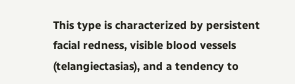This type is characterized by persistent facial redness, visible blood vessels (telangiectasias), and a tendency to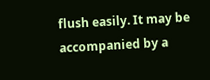flush easily. It may be accompanied by a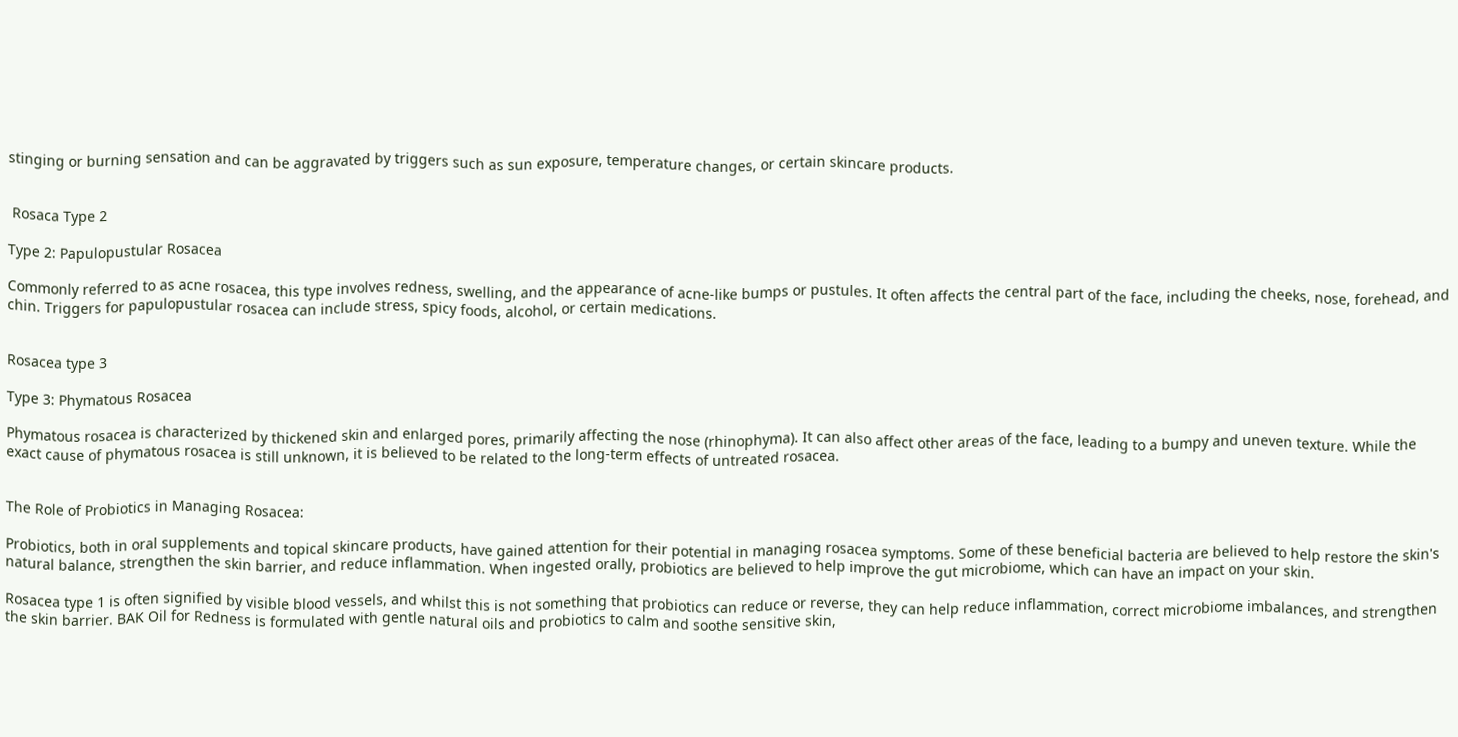stinging or burning sensation and can be aggravated by triggers such as sun exposure, temperature changes, or certain skincare products.


 Rosaca Type 2

Type 2: Papulopustular Rosacea

Commonly referred to as acne rosacea, this type involves redness, swelling, and the appearance of acne-like bumps or pustules. It often affects the central part of the face, including the cheeks, nose, forehead, and chin. Triggers for papulopustular rosacea can include stress, spicy foods, alcohol, or certain medications.


Rosacea type 3

Type 3: Phymatous Rosacea

Phymatous rosacea is characterized by thickened skin and enlarged pores, primarily affecting the nose (rhinophyma). It can also affect other areas of the face, leading to a bumpy and uneven texture. While the exact cause of phymatous rosacea is still unknown, it is believed to be related to the long-term effects of untreated rosacea.


The Role of Probiotics in Managing Rosacea:

Probiotics, both in oral supplements and topical skincare products, have gained attention for their potential in managing rosacea symptoms. Some of these beneficial bacteria are believed to help restore the skin's natural balance, strengthen the skin barrier, and reduce inflammation. When ingested orally, probiotics are believed to help improve the gut microbiome, which can have an impact on your skin.

Rosacea type 1 is often signified by visible blood vessels, and whilst this is not something that probiotics can reduce or reverse, they can help reduce inflammation, correct microbiome imbalances, and strengthen the skin barrier. BAK Oil for Redness is formulated with gentle natural oils and probiotics to calm and soothe sensitive skin,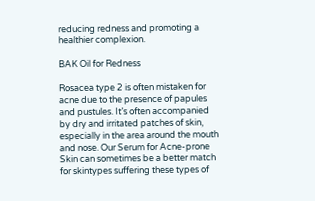reducing redness and promoting a healthier complexion.

BAK Oil for Redness

Rosacea type 2 is often mistaken for acne due to the presence of papules and pustules. It’s often accompanied by dry and irritated patches of skin, especially in the area around the mouth and nose. Our Serum for Acne-prone Skin can sometimes be a better match for skintypes suffering these types of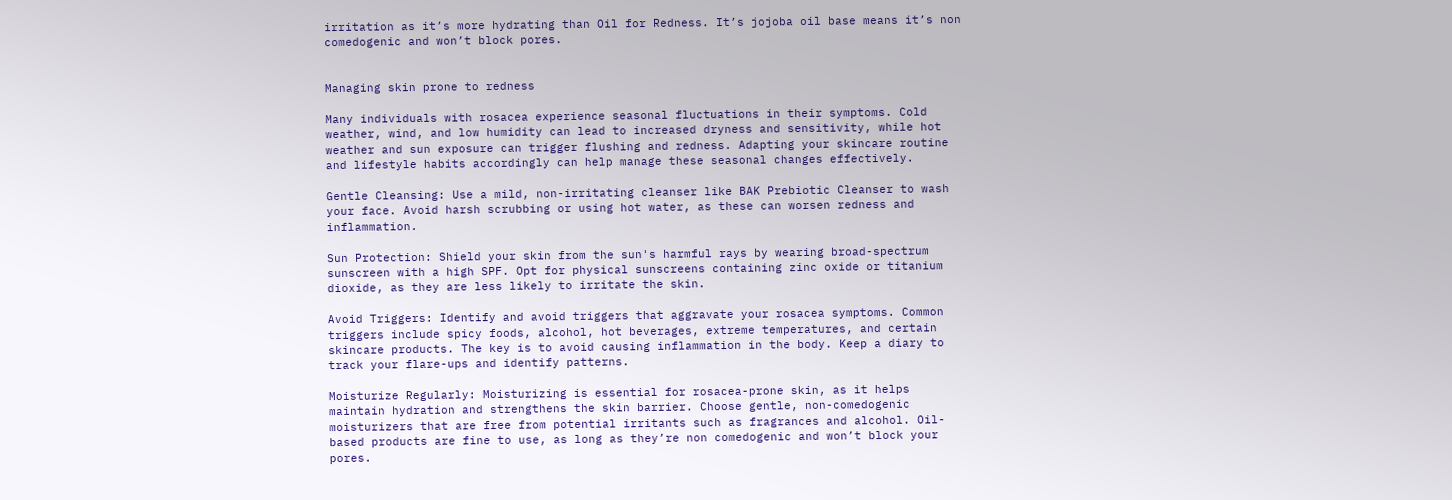irritation as it’s more hydrating than Oil for Redness. It’s jojoba oil base means it’s non comedogenic and won’t block pores.


Managing skin prone to redness

Many individuals with rosacea experience seasonal fluctuations in their symptoms. Cold weather, wind, and low humidity can lead to increased dryness and sensitivity, while hot weather and sun exposure can trigger flushing and redness. Adapting your skincare routine and lifestyle habits accordingly can help manage these seasonal changes effectively.

Gentle Cleansing: Use a mild, non-irritating cleanser like BAK Prebiotic Cleanser to wash your face. Avoid harsh scrubbing or using hot water, as these can worsen redness and inflammation.

Sun Protection: Shield your skin from the sun's harmful rays by wearing broad-spectrum sunscreen with a high SPF. Opt for physical sunscreens containing zinc oxide or titanium dioxide, as they are less likely to irritate the skin.

Avoid Triggers: Identify and avoid triggers that aggravate your rosacea symptoms. Common triggers include spicy foods, alcohol, hot beverages, extreme temperatures, and certain skincare products. The key is to avoid causing inflammation in the body. Keep a diary to track your flare-ups and identify patterns.

Moisturize Regularly: Moisturizing is essential for rosacea-prone skin, as it helps maintain hydration and strengthens the skin barrier. Choose gentle, non-comedogenic moisturizers that are free from potential irritants such as fragrances and alcohol. Oil-based products are fine to use, as long as they’re non comedogenic and won’t block your pores.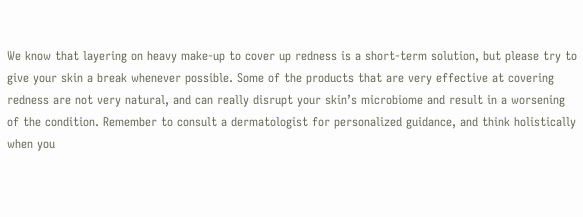We know that layering on heavy make-up to cover up redness is a short-term solution, but please try to give your skin a break whenever possible. Some of the products that are very effective at covering redness are not very natural, and can really disrupt your skin’s microbiome and result in a worsening of the condition. Remember to consult a dermatologist for personalized guidance, and think holistically when you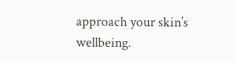approach your skin’s wellbeing.